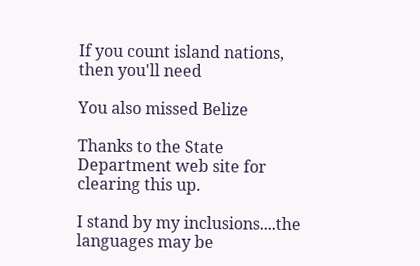If you count island nations, then you'll need

You also missed Belize

Thanks to the State Department web site for clearing this up.

I stand by my inclusions....the languages may be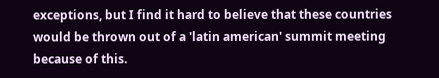exceptions, but I find it hard to believe that these countries would be thrown out of a 'latin american' summit meeting because of this.